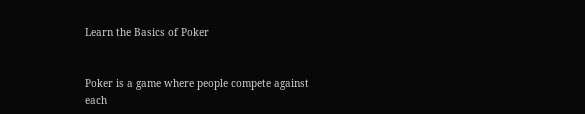Learn the Basics of Poker


Poker is a game where people compete against each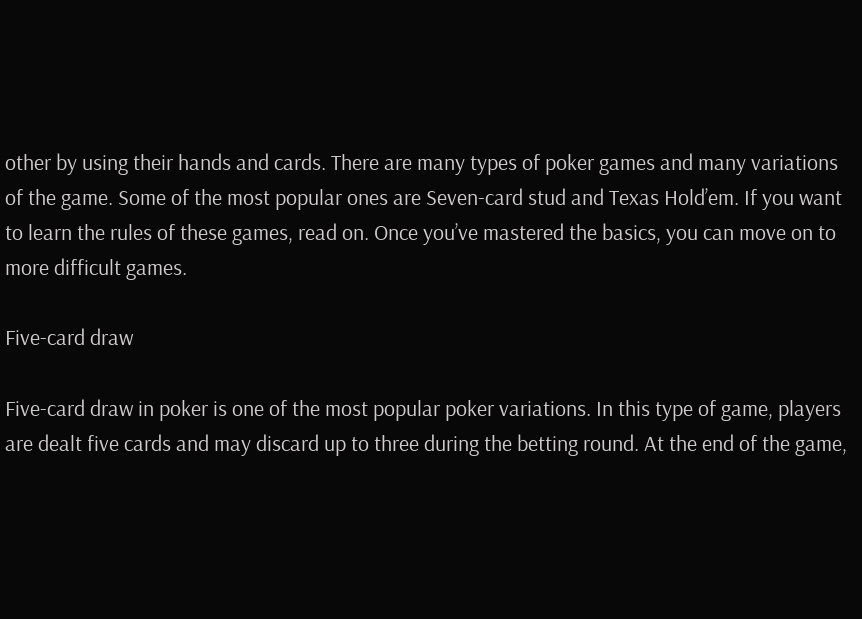other by using their hands and cards. There are many types of poker games and many variations of the game. Some of the most popular ones are Seven-card stud and Texas Hold’em. If you want to learn the rules of these games, read on. Once you’ve mastered the basics, you can move on to more difficult games.

Five-card draw

Five-card draw in poker is one of the most popular poker variations. In this type of game, players are dealt five cards and may discard up to three during the betting round. At the end of the game,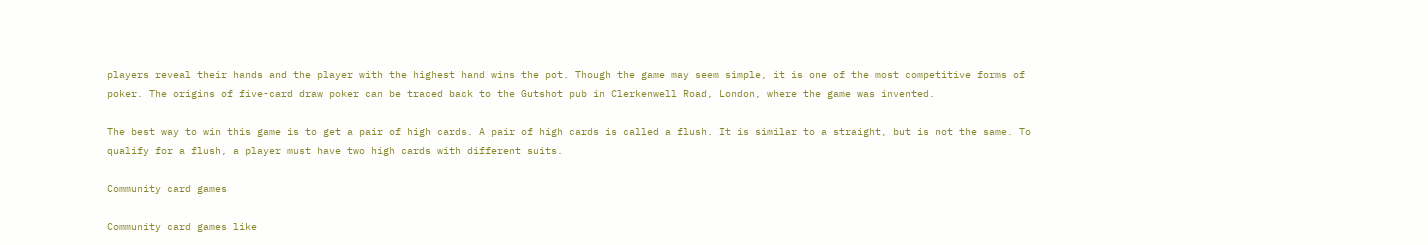players reveal their hands and the player with the highest hand wins the pot. Though the game may seem simple, it is one of the most competitive forms of poker. The origins of five-card draw poker can be traced back to the Gutshot pub in Clerkenwell Road, London, where the game was invented.

The best way to win this game is to get a pair of high cards. A pair of high cards is called a flush. It is similar to a straight, but is not the same. To qualify for a flush, a player must have two high cards with different suits.

Community card games

Community card games like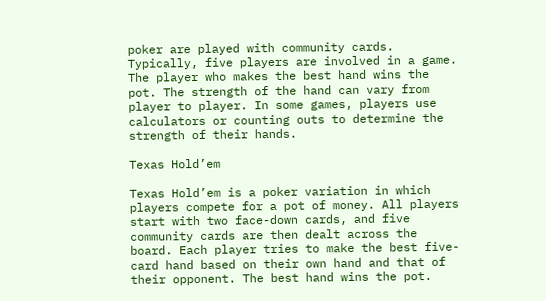poker are played with community cards. Typically, five players are involved in a game. The player who makes the best hand wins the pot. The strength of the hand can vary from player to player. In some games, players use calculators or counting outs to determine the strength of their hands.

Texas Hold’em

Texas Hold’em is a poker variation in which players compete for a pot of money. All players start with two face-down cards, and five community cards are then dealt across the board. Each player tries to make the best five-card hand based on their own hand and that of their opponent. The best hand wins the pot.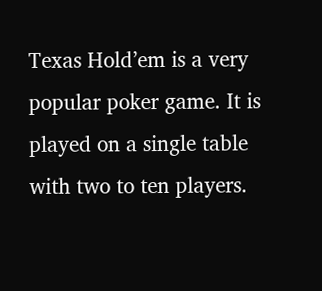Texas Hold’em is a very popular poker game. It is played on a single table with two to ten players.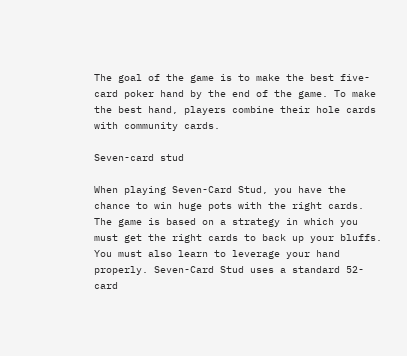The goal of the game is to make the best five-card poker hand by the end of the game. To make the best hand, players combine their hole cards with community cards.

Seven-card stud

When playing Seven-Card Stud, you have the chance to win huge pots with the right cards. The game is based on a strategy in which you must get the right cards to back up your bluffs. You must also learn to leverage your hand properly. Seven-Card Stud uses a standard 52-card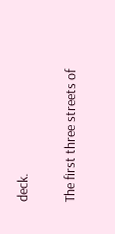deck.

The first three streets of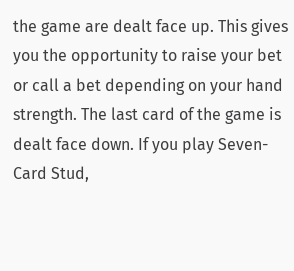the game are dealt face up. This gives you the opportunity to raise your bet or call a bet depending on your hand strength. The last card of the game is dealt face down. If you play Seven-Card Stud,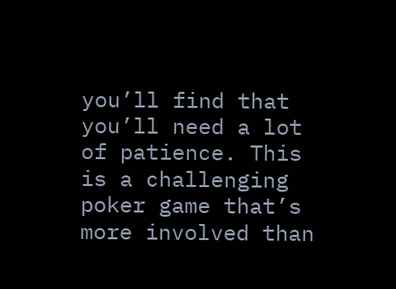you’ll find that you’ll need a lot of patience. This is a challenging poker game that’s more involved than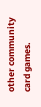other community card games.